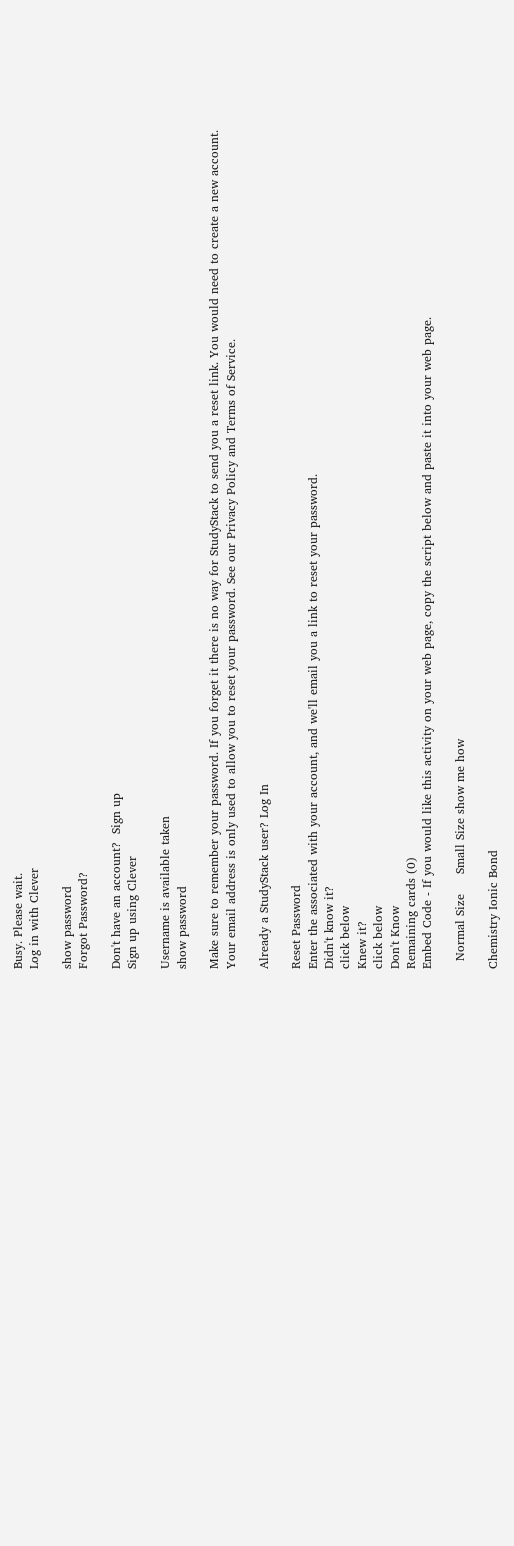Busy. Please wait.
Log in with Clever

show password
Forgot Password?

Don't have an account?  Sign up
Sign up using Clever

Username is available taken
show password

Make sure to remember your password. If you forget it there is no way for StudyStack to send you a reset link. You would need to create a new account.
Your email address is only used to allow you to reset your password. See our Privacy Policy and Terms of Service.

Already a StudyStack user? Log In

Reset Password
Enter the associated with your account, and we'll email you a link to reset your password.
Didn't know it?
click below
Knew it?
click below
Don't Know
Remaining cards (0)
Embed Code - If you would like this activity on your web page, copy the script below and paste it into your web page.

  Normal Size     Small Size show me how

Chemistry Ionic Bond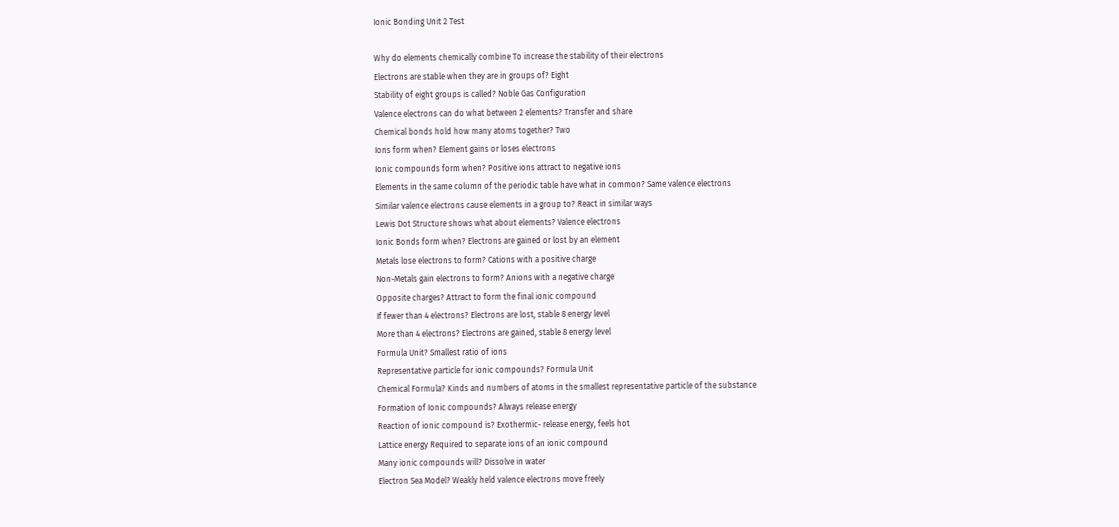Ionic Bonding Unit 2 Test

Why do elements chemically combine To increase the stability of their electrons
Electrons are stable when they are in groups of? Eight
Stability of eight groups is called? Noble Gas Configuration
Valence electrons can do what between 2 elements? Transfer and share
Chemical bonds hold how many atoms together? Two
Ions form when? Element gains or loses electrons
Ionic compounds form when? Positive ions attract to negative ions
Elements in the same column of the periodic table have what in common? Same valence electrons
Similar valence electrons cause elements in a group to? React in similar ways
Lewis Dot Structure shows what about elements? Valence electrons
Ionic Bonds form when? Electrons are gained or lost by an element
Metals lose electrons to form? Cations with a positive charge
Non-Metals gain electrons to form? Anions with a negative charge
Opposite charges? Attract to form the final ionic compound
If fewer than 4 electrons? Electrons are lost, stable 8 energy level
More than 4 electrons? Electrons are gained, stable 8 energy level
Formula Unit? Smallest ratio of ions
Representative particle for ionic compounds? Formula Unit
Chemical Formula? Kinds and numbers of atoms in the smallest representative particle of the substance
Formation of Ionic compounds? Always release energy
Reaction of ionic compound is? Exothermic- release energy, feels hot
Lattice energy Required to separate ions of an ionic compound
Many ionic compounds will? Dissolve in water
Electron Sea Model? Weakly held valence electrons move freely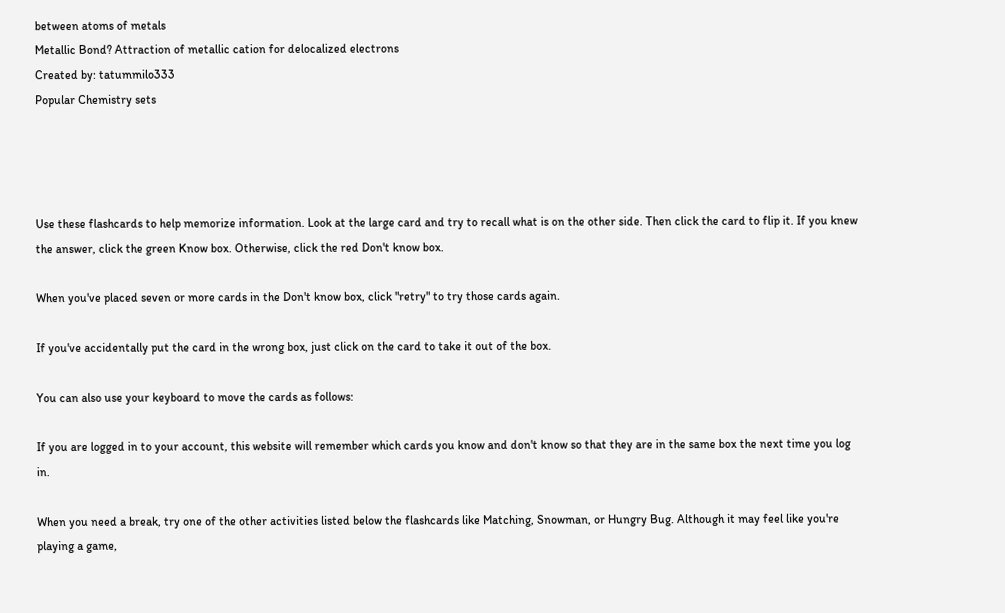between atoms of metals
Metallic Bond? Attraction of metallic cation for delocalized electrons
Created by: tatummilo333
Popular Chemistry sets




Use these flashcards to help memorize information. Look at the large card and try to recall what is on the other side. Then click the card to flip it. If you knew the answer, click the green Know box. Otherwise, click the red Don't know box.

When you've placed seven or more cards in the Don't know box, click "retry" to try those cards again.

If you've accidentally put the card in the wrong box, just click on the card to take it out of the box.

You can also use your keyboard to move the cards as follows:

If you are logged in to your account, this website will remember which cards you know and don't know so that they are in the same box the next time you log in.

When you need a break, try one of the other activities listed below the flashcards like Matching, Snowman, or Hungry Bug. Although it may feel like you're playing a game,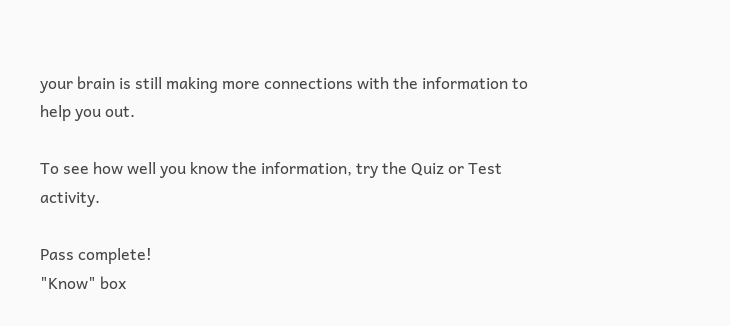your brain is still making more connections with the information to help you out.

To see how well you know the information, try the Quiz or Test activity.

Pass complete!
"Know" box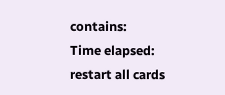contains:
Time elapsed:
restart all cards